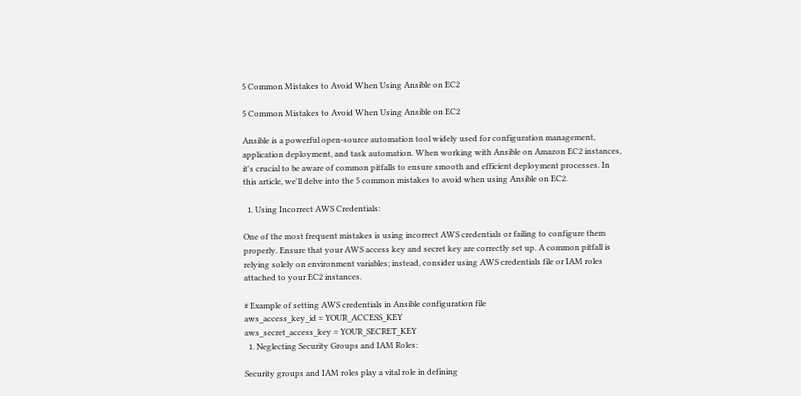5 Common Mistakes to Avoid When Using Ansible on EC2

5 Common Mistakes to Avoid When Using Ansible on EC2

Ansible is a powerful open-source automation tool widely used for configuration management, application deployment, and task automation. When working with Ansible on Amazon EC2 instances, it's crucial to be aware of common pitfalls to ensure smooth and efficient deployment processes. In this article, we'll delve into the 5 common mistakes to avoid when using Ansible on EC2.

  1. Using Incorrect AWS Credentials:

One of the most frequent mistakes is using incorrect AWS credentials or failing to configure them properly. Ensure that your AWS access key and secret key are correctly set up. A common pitfall is relying solely on environment variables; instead, consider using AWS credentials file or IAM roles attached to your EC2 instances.

# Example of setting AWS credentials in Ansible configuration file
aws_access_key_id = YOUR_ACCESS_KEY
aws_secret_access_key = YOUR_SECRET_KEY
  1. Neglecting Security Groups and IAM Roles:

Security groups and IAM roles play a vital role in defining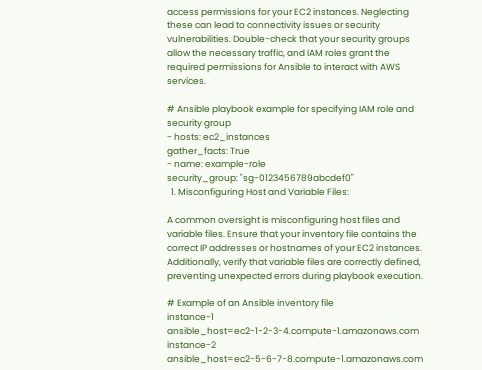access permissions for your EC2 instances. Neglecting these can lead to connectivity issues or security vulnerabilities. Double-check that your security groups allow the necessary traffic, and IAM roles grant the required permissions for Ansible to interact with AWS services.

# Ansible playbook example for specifying IAM role and security group
- hosts: ec2_instances
gather_facts: True
- name: example-role
security_group: "sg-0123456789abcdef0"
  1. Misconfiguring Host and Variable Files:

A common oversight is misconfiguring host files and variable files. Ensure that your inventory file contains the correct IP addresses or hostnames of your EC2 instances. Additionally, verify that variable files are correctly defined, preventing unexpected errors during playbook execution.

# Example of an Ansible inventory file
instance-1 ansible_host=ec2-1-2-3-4.compute-1.amazonaws.com
instance-2 ansible_host=ec2-5-6-7-8.compute-1.amazonaws.com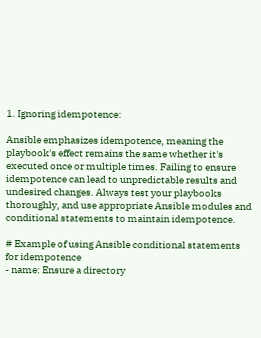1. Ignoring idempotence:

Ansible emphasizes idempotence, meaning the playbook's effect remains the same whether it's executed once or multiple times. Failing to ensure idempotence can lead to unpredictable results and undesired changes. Always test your playbooks thoroughly, and use appropriate Ansible modules and conditional statements to maintain idempotence.

# Example of using Ansible conditional statements for idempotence
- name: Ensure a directory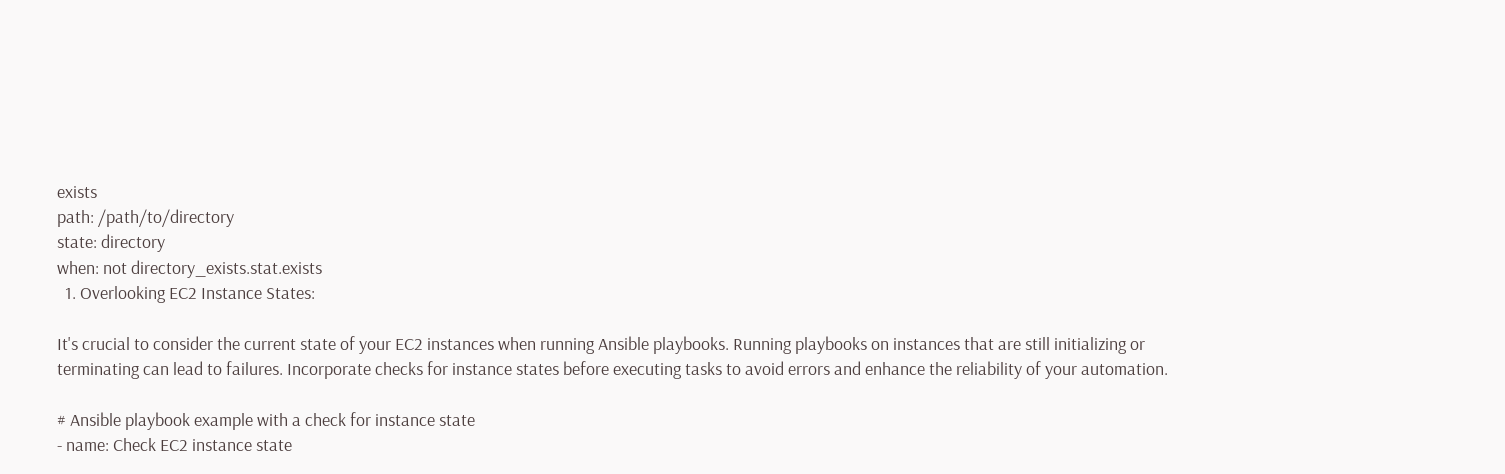exists
path: /path/to/directory
state: directory
when: not directory_exists.stat.exists
  1. Overlooking EC2 Instance States:

It's crucial to consider the current state of your EC2 instances when running Ansible playbooks. Running playbooks on instances that are still initializing or terminating can lead to failures. Incorporate checks for instance states before executing tasks to avoid errors and enhance the reliability of your automation.

# Ansible playbook example with a check for instance state
- name: Check EC2 instance state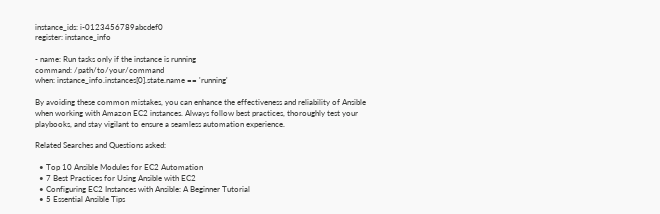instance_ids: i-0123456789abcdef0
register: instance_info

- name: Run tasks only if the instance is running
command: /path/to/your/command
when: instance_info.instances[0].state.name == 'running'

By avoiding these common mistakes, you can enhance the effectiveness and reliability of Ansible when working with Amazon EC2 instances. Always follow best practices, thoroughly test your playbooks, and stay vigilant to ensure a seamless automation experience.

Related Searches and Questions asked:

  • Top 10 Ansible Modules for EC2 Automation
  • 7 Best Practices for Using Ansible with EC2
  • Configuring EC2 Instances with Ansible: A Beginner Tutorial
  • 5 Essential Ansible Tips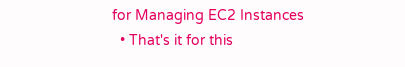for Managing EC2 Instances
  • That's it for this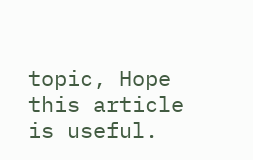topic, Hope this article is useful.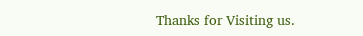Thanks for Visiting us.